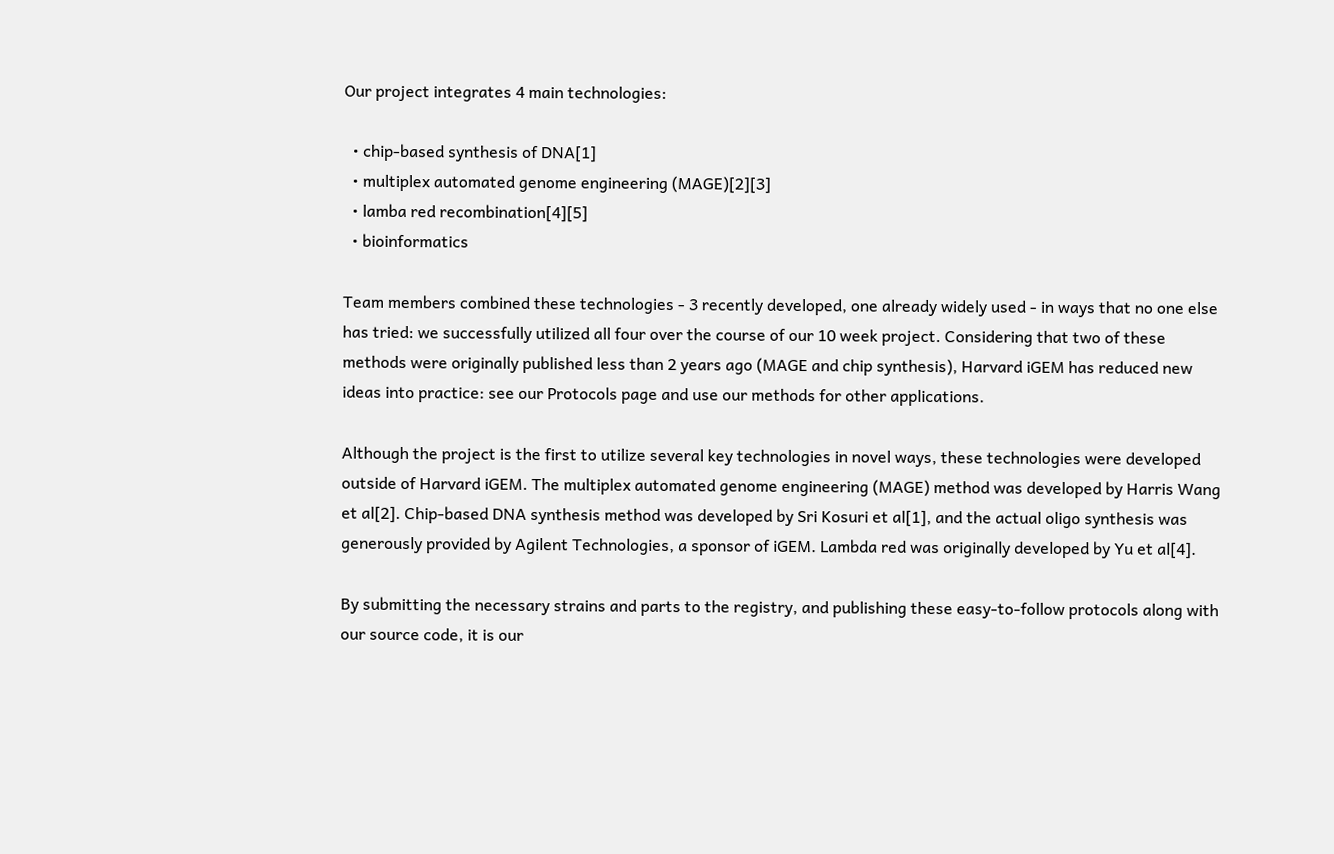Our project integrates 4 main technologies:

  • chip-based synthesis of DNA[1]
  • multiplex automated genome engineering (MAGE)[2][3]
  • lamba red recombination[4][5]
  • bioinformatics

Team members combined these technologies - 3 recently developed, one already widely used - in ways that no one else has tried: we successfully utilized all four over the course of our 10 week project. Considering that two of these methods were originally published less than 2 years ago (MAGE and chip synthesis), Harvard iGEM has reduced new ideas into practice: see our Protocols page and use our methods for other applications.

Although the project is the first to utilize several key technologies in novel ways, these technologies were developed outside of Harvard iGEM. The multiplex automated genome engineering (MAGE) method was developed by Harris Wang et al[2]. Chip-based DNA synthesis method was developed by Sri Kosuri et al[1], and the actual oligo synthesis was generously provided by Agilent Technologies, a sponsor of iGEM. Lambda red was originally developed by Yu et al[4].

By submitting the necessary strains and parts to the registry, and publishing these easy-to-follow protocols along with our source code, it is our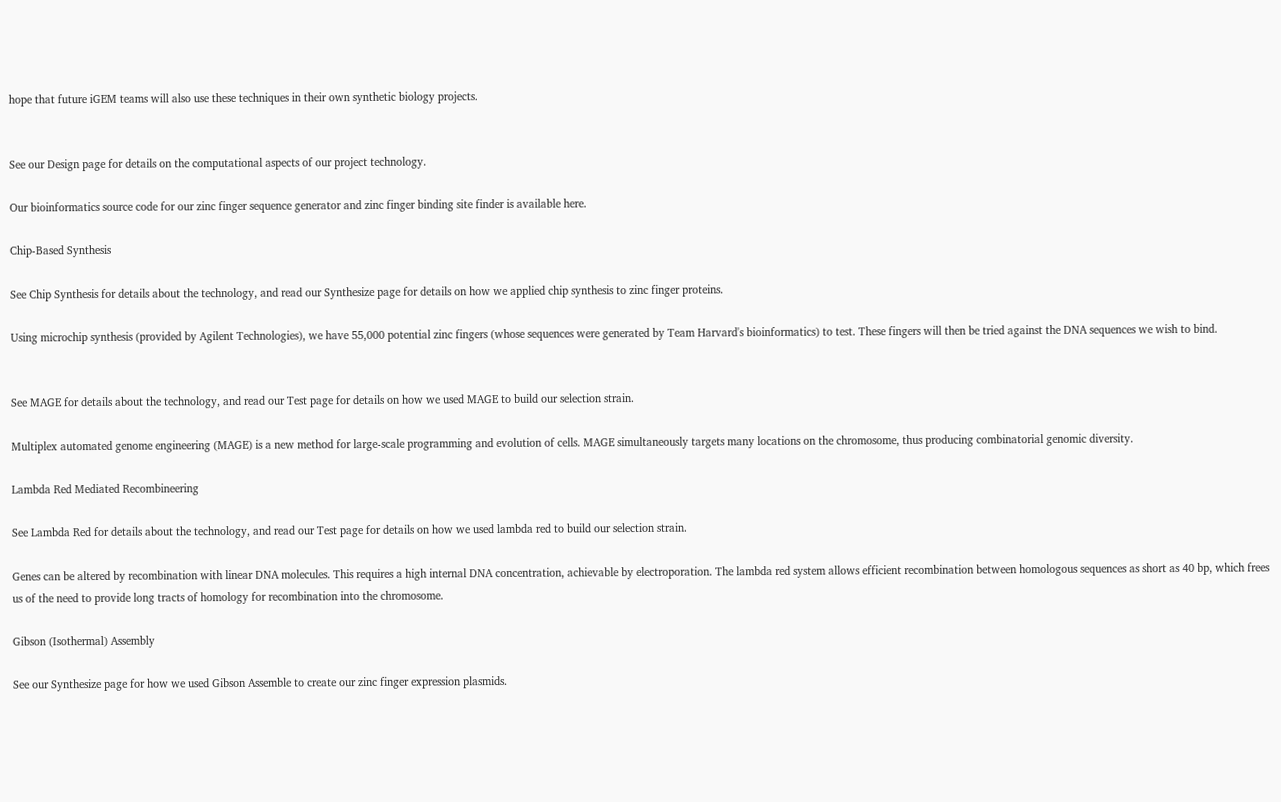hope that future iGEM teams will also use these techniques in their own synthetic biology projects.


See our Design page for details on the computational aspects of our project technology.

Our bioinformatics source code for our zinc finger sequence generator and zinc finger binding site finder is available here.

Chip-Based Synthesis

See Chip Synthesis for details about the technology, and read our Synthesize page for details on how we applied chip synthesis to zinc finger proteins.

Using microchip synthesis (provided by Agilent Technologies), we have 55,000 potential zinc fingers (whose sequences were generated by Team Harvard's bioinformatics) to test. These fingers will then be tried against the DNA sequences we wish to bind.


See MAGE for details about the technology, and read our Test page for details on how we used MAGE to build our selection strain.

Multiplex automated genome engineering (MAGE) is a new method for large-scale programming and evolution of cells. MAGE simultaneously targets many locations on the chromosome, thus producing combinatorial genomic diversity.

Lambda Red Mediated Recombineering

See Lambda Red for details about the technology, and read our Test page for details on how we used lambda red to build our selection strain.

Genes can be altered by recombination with linear DNA molecules. This requires a high internal DNA concentration, achievable by electroporation. The lambda red system allows efficient recombination between homologous sequences as short as 40 bp, which frees us of the need to provide long tracts of homology for recombination into the chromosome.

Gibson (Isothermal) Assembly

See our Synthesize page for how we used Gibson Assemble to create our zinc finger expression plasmids.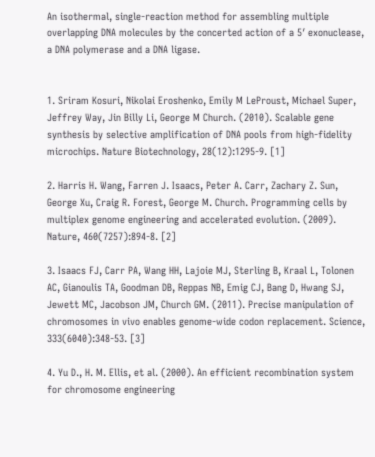An isothermal, single-reaction method for assembling multiple overlapping DNA molecules by the concerted action of a 5′ exonuclease, a DNA polymerase and a DNA ligase.


1. Sriram Kosuri, Nikolai Eroshenko, Emily M LeProust, Michael Super, Jeffrey Way, Jin Billy Li, George M Church. (2010). Scalable gene synthesis by selective amplification of DNA pools from high-fidelity microchips. Nature Biotechnology, 28(12):1295-9. [1]

2. Harris H. Wang, Farren J. Isaacs, Peter A. Carr, Zachary Z. Sun, George Xu, Craig R. Forest, George M. Church. Programming cells by multiplex genome engineering and accelerated evolution. (2009). Nature, 460(7257):894-8. [2]

3. Isaacs FJ, Carr PA, Wang HH, Lajoie MJ, Sterling B, Kraal L, Tolonen AC, Gianoulis TA, Goodman DB, Reppas NB, Emig CJ, Bang D, Hwang SJ, Jewett MC, Jacobson JM, Church GM. (2011). Precise manipulation of chromosomes in vivo enables genome-wide codon replacement. Science, 333(6040):348-53. [3]

4. Yu D., H. M. Ellis, et al. (2000). An efficient recombination system for chromosome engineering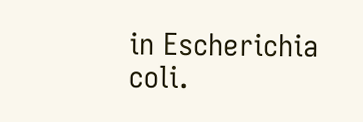in Escherichia coli.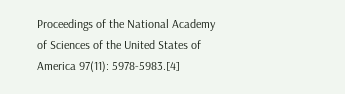Proceedings of the National Academy of Sciences of the United States of America 97(11): 5978-5983.[4]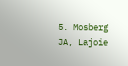5. Mosberg JA, Lajoie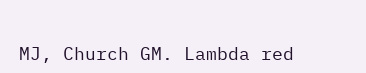MJ, Church GM. Lambda red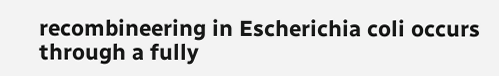recombineering in Escherichia coli occurs through a fully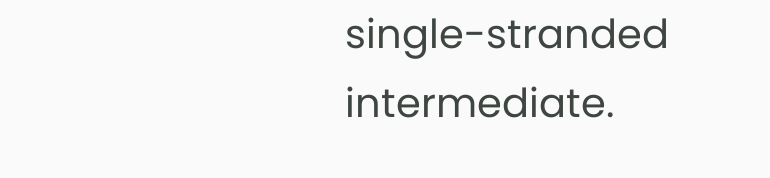single-stranded intermediate.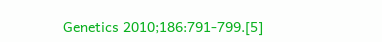Genetics 2010;186:791-799.[5]